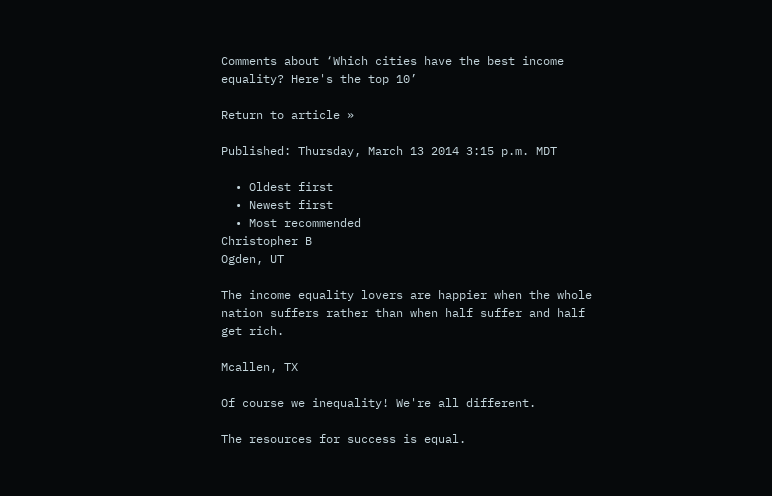Comments about ‘Which cities have the best income equality? Here's the top 10’

Return to article »

Published: Thursday, March 13 2014 3:15 p.m. MDT

  • Oldest first
  • Newest first
  • Most recommended
Christopher B
Ogden, UT

The income equality lovers are happier when the whole nation suffers rather than when half suffer and half get rich.

Mcallen, TX

Of course we inequality! We're all different.

The resources for success is equal.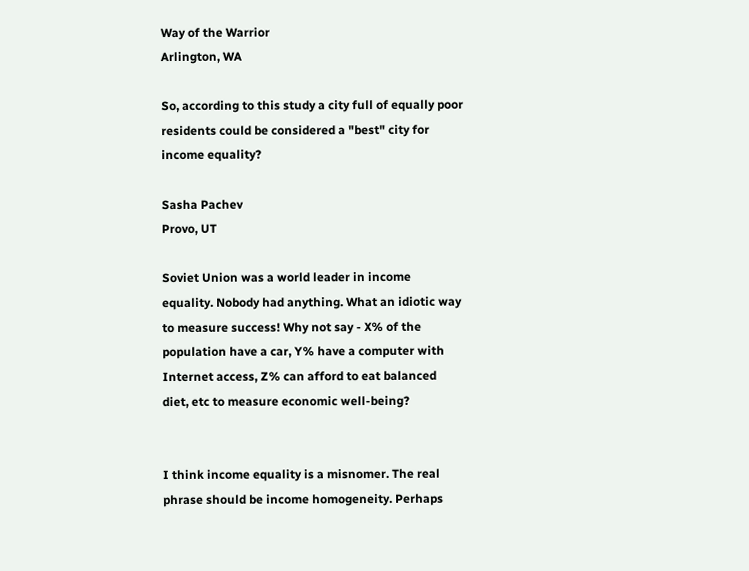Way of the Warrior
Arlington, WA

So, according to this study a city full of equally poor residents could be considered a "best" city for income equality?

Sasha Pachev
Provo, UT

Soviet Union was a world leader in income equality. Nobody had anything. What an idiotic way to measure success! Why not say - X% of the population have a car, Y% have a computer with Internet access, Z% can afford to eat balanced diet, etc to measure economic well-being?


I think income equality is a misnomer. The real phrase should be income homogeneity. Perhaps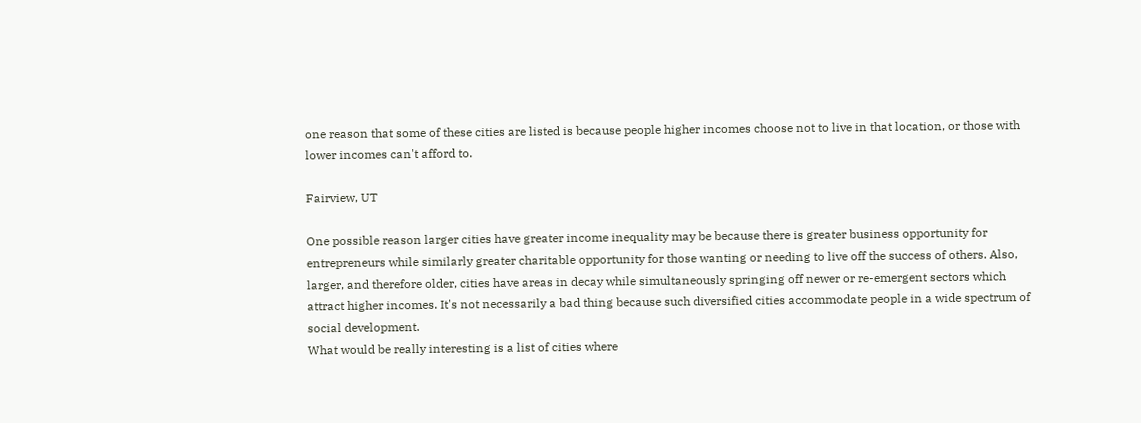one reason that some of these cities are listed is because people higher incomes choose not to live in that location, or those with lower incomes can't afford to.

Fairview, UT

One possible reason larger cities have greater income inequality may be because there is greater business opportunity for entrepreneurs while similarly greater charitable opportunity for those wanting or needing to live off the success of others. Also, larger, and therefore older, cities have areas in decay while simultaneously springing off newer or re-emergent sectors which attract higher incomes. It's not necessarily a bad thing because such diversified cities accommodate people in a wide spectrum of social development.
What would be really interesting is a list of cities where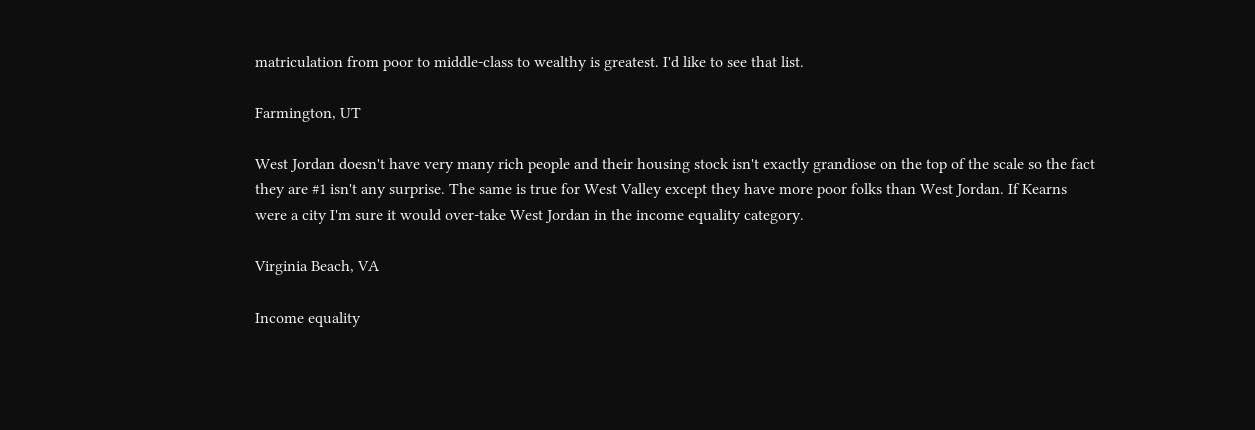matriculation from poor to middle-class to wealthy is greatest. I'd like to see that list.

Farmington, UT

West Jordan doesn't have very many rich people and their housing stock isn't exactly grandiose on the top of the scale so the fact they are #1 isn't any surprise. The same is true for West Valley except they have more poor folks than West Jordan. If Kearns were a city I'm sure it would over-take West Jordan in the income equality category.

Virginia Beach, VA

Income equality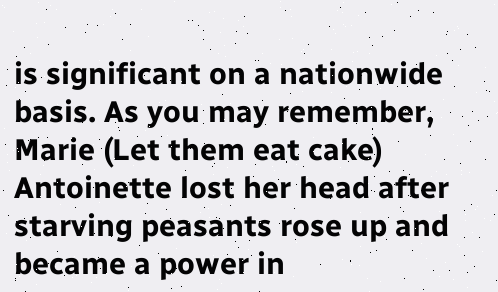is significant on a nationwide basis. As you may remember, Marie (Let them eat cake) Antoinette lost her head after starving peasants rose up and became a power in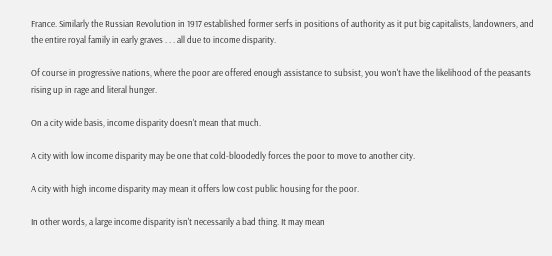France. Similarly the Russian Revolution in 1917 established former serfs in positions of authority as it put big capitalists, landowners, and the entire royal family in early graves . . . all due to income disparity.

Of course in progressive nations, where the poor are offered enough assistance to subsist, you won't have the likelihood of the peasants rising up in rage and literal hunger.

On a city wide basis, income disparity doesn't mean that much.

A city with low income disparity may be one that cold-bloodedly forces the poor to move to another city.

A city with high income disparity may mean it offers low cost public housing for the poor.

In other words, a large income disparity isn't necessarily a bad thing. It may mean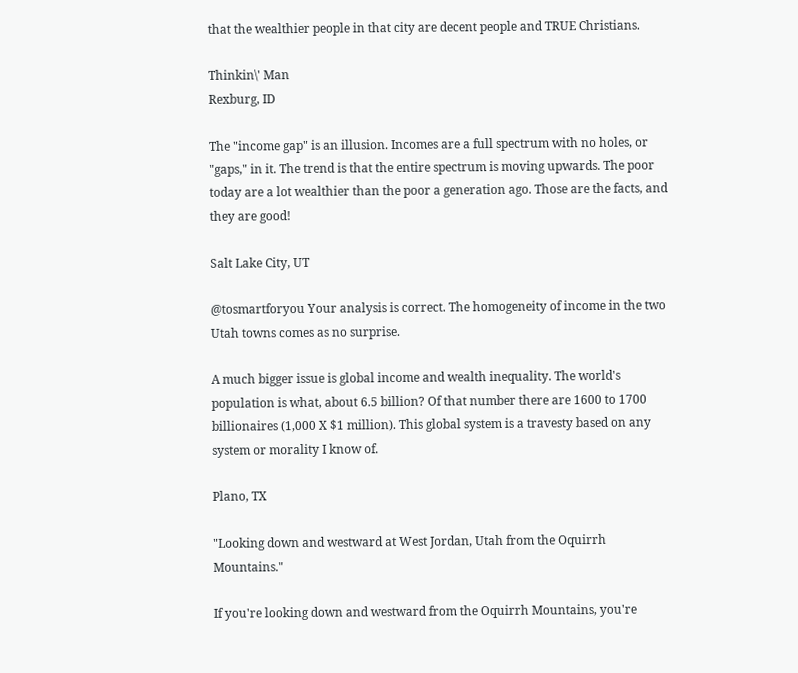that the wealthier people in that city are decent people and TRUE Christians.

Thinkin\' Man
Rexburg, ID

The "income gap" is an illusion. Incomes are a full spectrum with no holes, or "gaps," in it. The trend is that the entire spectrum is moving upwards. The poor today are a lot wealthier than the poor a generation ago. Those are the facts, and they are good!

Salt Lake City, UT

@tosmartforyou Your analysis is correct. The homogeneity of income in the two Utah towns comes as no surprise.

A much bigger issue is global income and wealth inequality. The world's population is what, about 6.5 billion? Of that number there are 1600 to 1700 billionaires (1,000 X $1 million). This global system is a travesty based on any system or morality I know of.

Plano, TX

"Looking down and westward at West Jordan, Utah from the Oquirrh Mountains."

If you're looking down and westward from the Oquirrh Mountains, you're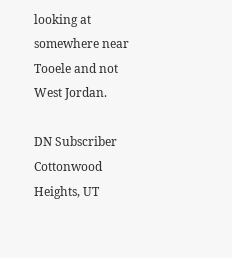looking at somewhere near Tooele and not West Jordan.

DN Subscriber
Cottonwood Heights, UT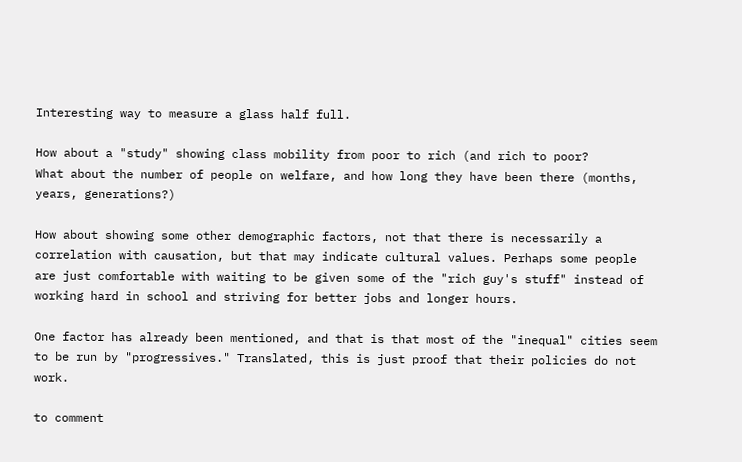Interesting way to measure a glass half full.

How about a "study" showing class mobility from poor to rich (and rich to poor?
What about the number of people on welfare, and how long they have been there (months, years, generations?)

How about showing some other demographic factors, not that there is necessarily a correlation with causation, but that may indicate cultural values. Perhaps some people are just comfortable with waiting to be given some of the "rich guy's stuff" instead of working hard in school and striving for better jobs and longer hours.

One factor has already been mentioned, and that is that most of the "inequal" cities seem to be run by "progressives." Translated, this is just proof that their policies do not work.

to comment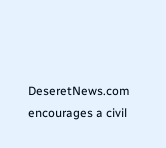DeseretNews.com encourages a civil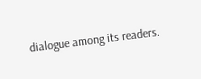dialogue among its readers.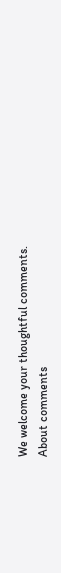We welcome your thoughtful comments.
About comments